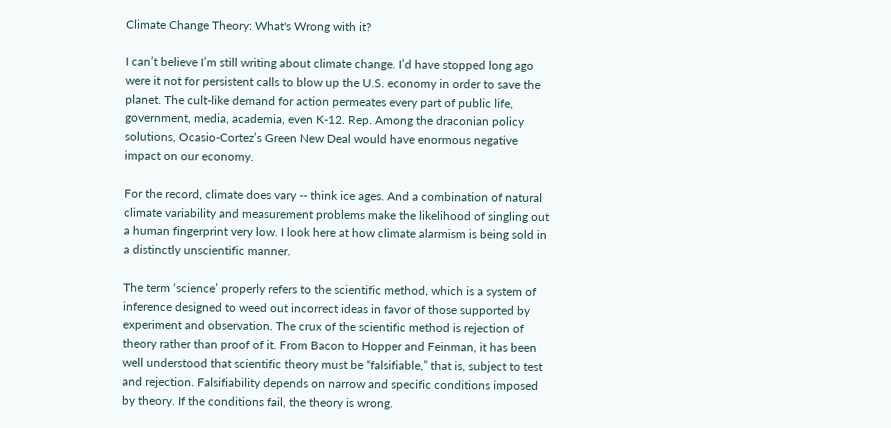Climate Change Theory: What's Wrong with it?

I can’t believe I’m still writing about climate change. I’d have stopped long ago were it not for persistent calls to blow up the U.S. economy in order to save the planet. The cult-like demand for action permeates every part of public life, government, media, academia, even K-12. Rep. Among the draconian policy solutions, Ocasio-Cortez’s Green New Deal would have enormous negative impact on our economy.

For the record, climate does vary -- think ice ages. And a combination of natural climate variability and measurement problems make the likelihood of singling out a human fingerprint very low. I look here at how climate alarmism is being sold in a distinctly unscientific manner.

The term ‘science’ properly refers to the scientific method, which is a system of inference designed to weed out incorrect ideas in favor of those supported by experiment and observation. The crux of the scientific method is rejection of theory rather than proof of it. From Bacon to Hopper and Feinman, it has been well understood that scientific theory must be “falsifiable,” that is, subject to test and rejection. Falsifiability depends on narrow and specific conditions imposed by theory. If the conditions fail, the theory is wrong.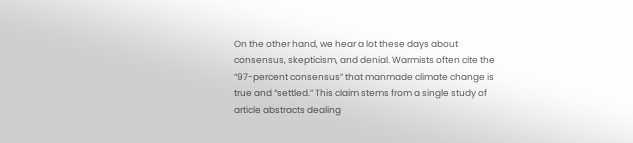On the other hand, we hear a lot these days about consensus, skepticism, and denial. Warmists often cite the “97-percent consensus” that manmade climate change is true and “settled.” This claim stems from a single study of article abstracts dealing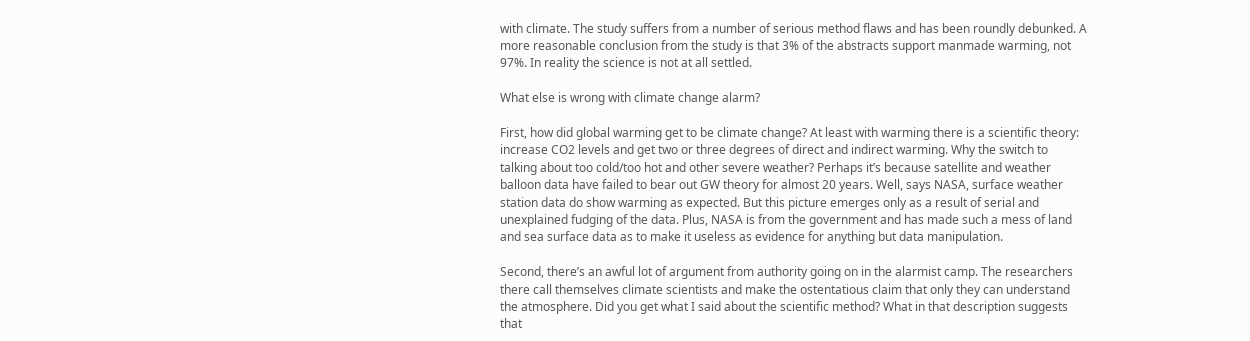with climate. The study suffers from a number of serious method flaws and has been roundly debunked. A more reasonable conclusion from the study is that 3% of the abstracts support manmade warming, not 97%. In reality the science is not at all settled.

What else is wrong with climate change alarm?

First, how did global warming get to be climate change? At least with warming there is a scientific theory: increase CO2 levels and get two or three degrees of direct and indirect warming. Why the switch to talking about too cold/too hot and other severe weather? Perhaps it’s because satellite and weather balloon data have failed to bear out GW theory for almost 20 years. Well, says NASA, surface weather station data do show warming as expected. But this picture emerges only as a result of serial and unexplained fudging of the data. Plus, NASA is from the government and has made such a mess of land and sea surface data as to make it useless as evidence for anything but data manipulation.

Second, there’s an awful lot of argument from authority going on in the alarmist camp. The researchers there call themselves climate scientists and make the ostentatious claim that only they can understand the atmosphere. Did you get what I said about the scientific method? What in that description suggests that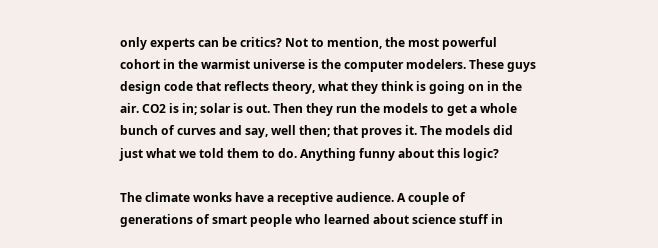only experts can be critics? Not to mention, the most powerful cohort in the warmist universe is the computer modelers. These guys design code that reflects theory, what they think is going on in the air. CO2 is in; solar is out. Then they run the models to get a whole bunch of curves and say, well then; that proves it. The models did just what we told them to do. Anything funny about this logic?

The climate wonks have a receptive audience. A couple of generations of smart people who learned about science stuff in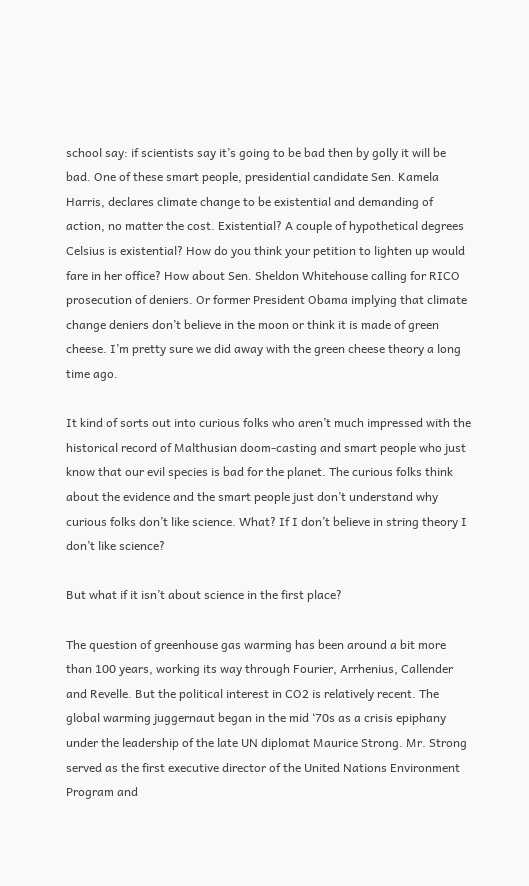school say: if scientists say it’s going to be bad then by golly it will be bad. One of these smart people, presidential candidate Sen. Kamela Harris, declares climate change to be existential and demanding of action, no matter the cost. Existential? A couple of hypothetical degrees Celsius is existential? How do you think your petition to lighten up would fare in her office? How about Sen. Sheldon Whitehouse calling for RICO prosecution of deniers. Or former President Obama implying that climate change deniers don’t believe in the moon or think it is made of green cheese. I’m pretty sure we did away with the green cheese theory a long time ago.

It kind of sorts out into curious folks who aren’t much impressed with the historical record of Malthusian doom-casting and smart people who just know that our evil species is bad for the planet. The curious folks think about the evidence and the smart people just don’t understand why curious folks don’t like science. What? If I don’t believe in string theory I don’t like science?

But what if it isn’t about science in the first place?

The question of greenhouse gas warming has been around a bit more than 100 years, working its way through Fourier, Arrhenius, Callender and Revelle. But the political interest in CO2 is relatively recent. The global warming juggernaut began in the mid ‘70s as a crisis epiphany under the leadership of the late UN diplomat Maurice Strong. Mr. Strong served as the first executive director of the United Nations Environment Program and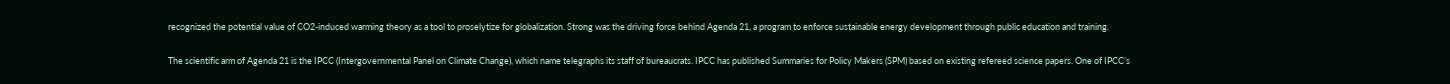recognized the potential value of CO2-induced warming theory as a tool to proselytize for globalization. Strong was the driving force behind Agenda 21, a program to enforce sustainable energy development through public education and training.

The scientific arm of Agenda 21 is the IPCC (Intergovernmental Panel on Climate Change), which name telegraphs its staff of bureaucrats. IPCC has published Summaries for Policy Makers (SPM) based on existing refereed science papers. One of IPCC’s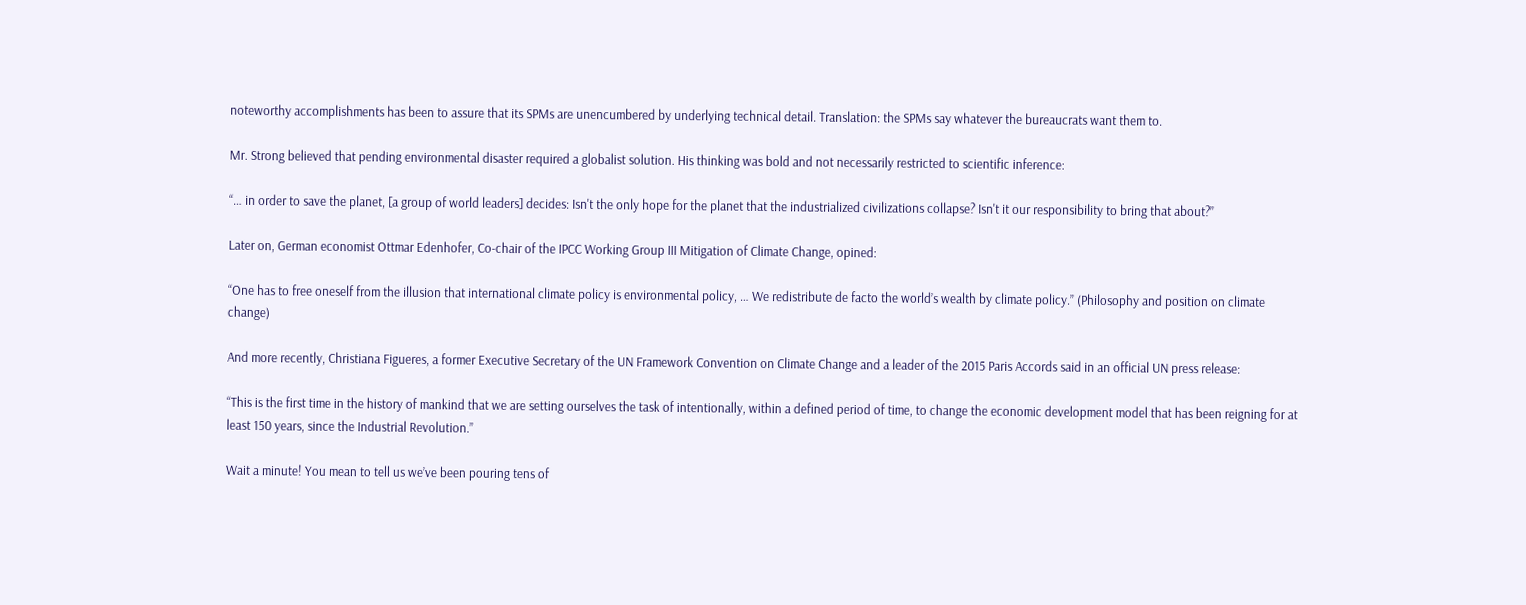noteworthy accomplishments has been to assure that its SPMs are unencumbered by underlying technical detail. Translation: the SPMs say whatever the bureaucrats want them to.

Mr. Strong believed that pending environmental disaster required a globalist solution. His thinking was bold and not necessarily restricted to scientific inference:

“… in order to save the planet, [a group of world leaders] decides: Isn't the only hope for the planet that the industrialized civilizations collapse? Isn't it our responsibility to bring that about?”

Later on, German economist Ottmar Edenhofer, Co-chair of the IPCC Working Group III Mitigation of Climate Change, opined:

“One has to free oneself from the illusion that international climate policy is environmental policy, … We redistribute de facto the world’s wealth by climate policy.” (Philosophy and position on climate change)

And more recently, Christiana Figueres, a former Executive Secretary of the UN Framework Convention on Climate Change and a leader of the 2015 Paris Accords said in an official UN press release:

“This is the first time in the history of mankind that we are setting ourselves the task of intentionally, within a defined period of time, to change the economic development model that has been reigning for at least 150 years, since the Industrial Revolution.”

Wait a minute! You mean to tell us we’ve been pouring tens of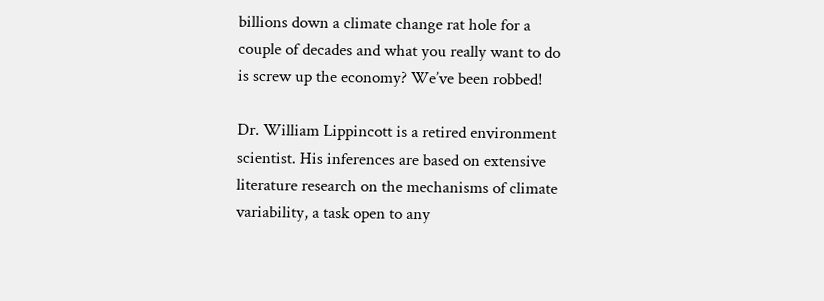billions down a climate change rat hole for a couple of decades and what you really want to do is screw up the economy? We’ve been robbed!

Dr. William Lippincott is a retired environment scientist. His inferences are based on extensive literature research on the mechanisms of climate variability, a task open to any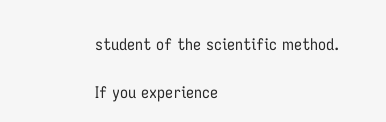student of the scientific method.

If you experience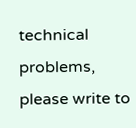technical problems, please write to